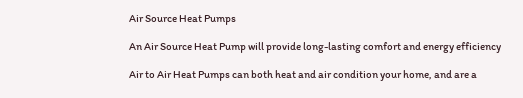Air Source Heat Pumps

An Air Source Heat Pump will provide long-lasting comfort and energy efficiency

Air to Air Heat Pumps can both heat and air condition your home, and are a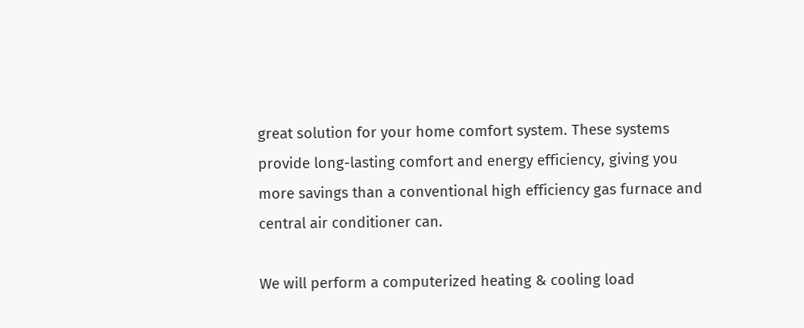great solution for your home comfort system. These systems provide long-lasting comfort and energy efficiency, giving you more savings than a conventional high efficiency gas furnace and central air conditioner can.

We will perform a computerized heating & cooling load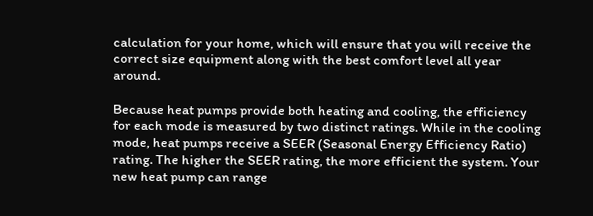calculation for your home, which will ensure that you will receive the correct size equipment along with the best comfort level all year around.

Because heat pumps provide both heating and cooling, the efficiency for each mode is measured by two distinct ratings. While in the cooling mode, heat pumps receive a SEER (Seasonal Energy Efficiency Ratio) rating. The higher the SEER rating, the more efficient the system. Your new heat pump can range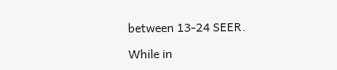between 13-24 SEER.

While in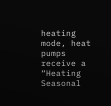heating mode, heat pumps receive a “Heating Seasonal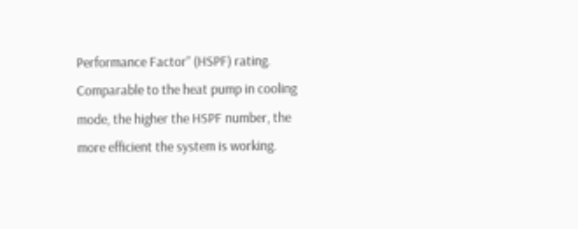Performance Factor” (HSPF) rating. Comparable to the heat pump in cooling mode, the higher the HSPF number, the more efficient the system is working.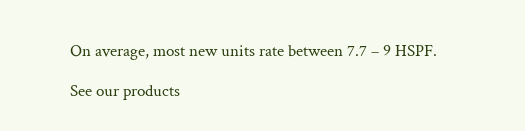On average, most new units rate between 7.7 – 9 HSPF.

See our products